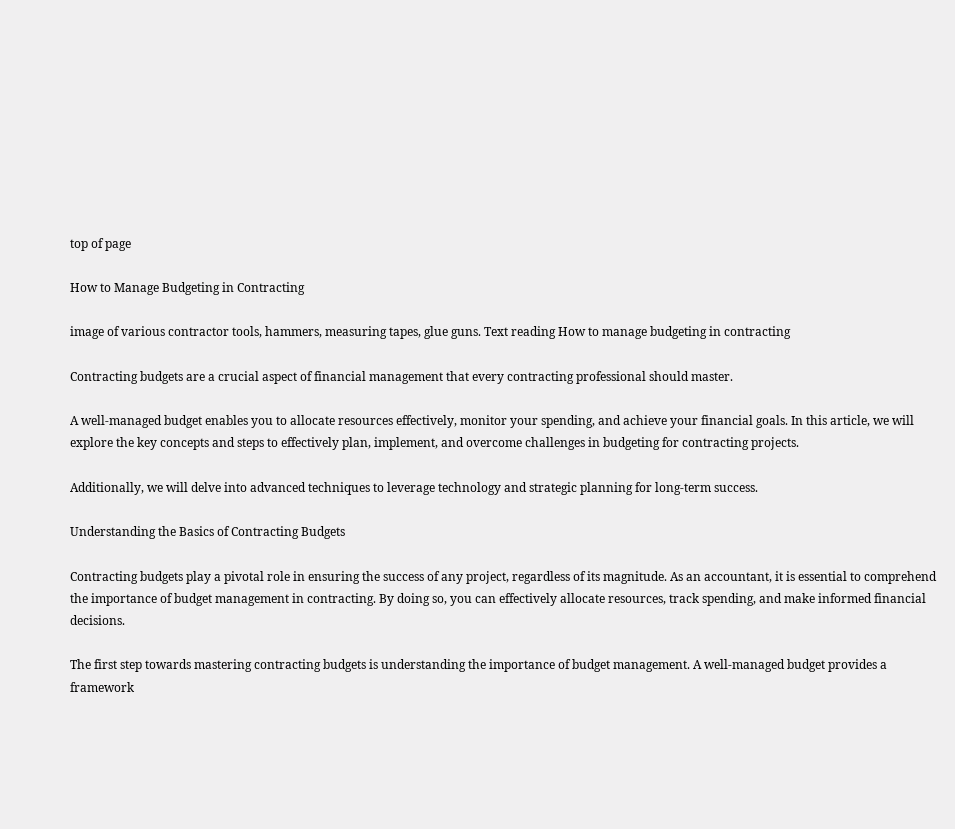top of page

How to Manage Budgeting in Contracting

image of various contractor tools, hammers, measuring tapes, glue guns. Text reading How to manage budgeting in contracting

Contracting budgets are a crucial aspect of financial management that every contracting professional should master.

A well-managed budget enables you to allocate resources effectively, monitor your spending, and achieve your financial goals. In this article, we will explore the key concepts and steps to effectively plan, implement, and overcome challenges in budgeting for contracting projects.

Additionally, we will delve into advanced techniques to leverage technology and strategic planning for long-term success.

Understanding the Basics of Contracting Budgets

Contracting budgets play a pivotal role in ensuring the success of any project, regardless of its magnitude. As an accountant, it is essential to comprehend the importance of budget management in contracting. By doing so, you can effectively allocate resources, track spending, and make informed financial decisions.

The first step towards mastering contracting budgets is understanding the importance of budget management. A well-managed budget provides a framework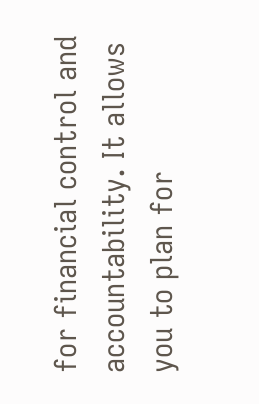for financial control and accountability. It allows you to plan for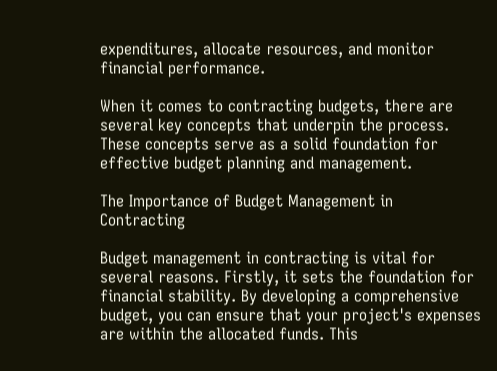expenditures, allocate resources, and monitor financial performance.

When it comes to contracting budgets, there are several key concepts that underpin the process. These concepts serve as a solid foundation for effective budget planning and management.

The Importance of Budget Management in Contracting

Budget management in contracting is vital for several reasons. Firstly, it sets the foundation for financial stability. By developing a comprehensive budget, you can ensure that your project's expenses are within the allocated funds. This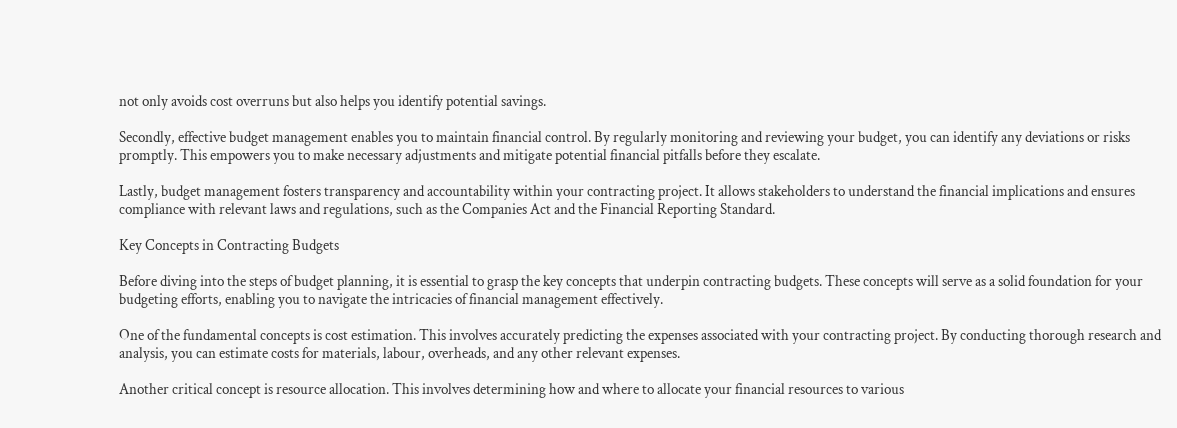not only avoids cost overruns but also helps you identify potential savings.

Secondly, effective budget management enables you to maintain financial control. By regularly monitoring and reviewing your budget, you can identify any deviations or risks promptly. This empowers you to make necessary adjustments and mitigate potential financial pitfalls before they escalate.

Lastly, budget management fosters transparency and accountability within your contracting project. It allows stakeholders to understand the financial implications and ensures compliance with relevant laws and regulations, such as the Companies Act and the Financial Reporting Standard.

Key Concepts in Contracting Budgets

Before diving into the steps of budget planning, it is essential to grasp the key concepts that underpin contracting budgets. These concepts will serve as a solid foundation for your budgeting efforts, enabling you to navigate the intricacies of financial management effectively.

One of the fundamental concepts is cost estimation. This involves accurately predicting the expenses associated with your contracting project. By conducting thorough research and analysis, you can estimate costs for materials, labour, overheads, and any other relevant expenses.

Another critical concept is resource allocation. This involves determining how and where to allocate your financial resources to various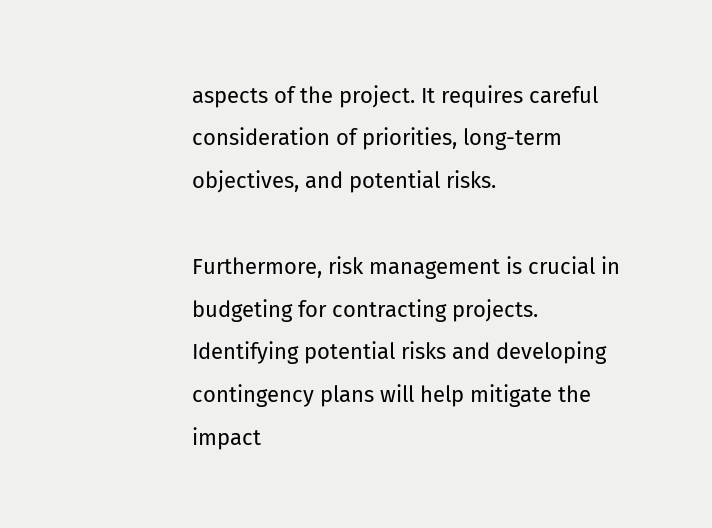aspects of the project. It requires careful consideration of priorities, long-term objectives, and potential risks.

Furthermore, risk management is crucial in budgeting for contracting projects. Identifying potential risks and developing contingency plans will help mitigate the impact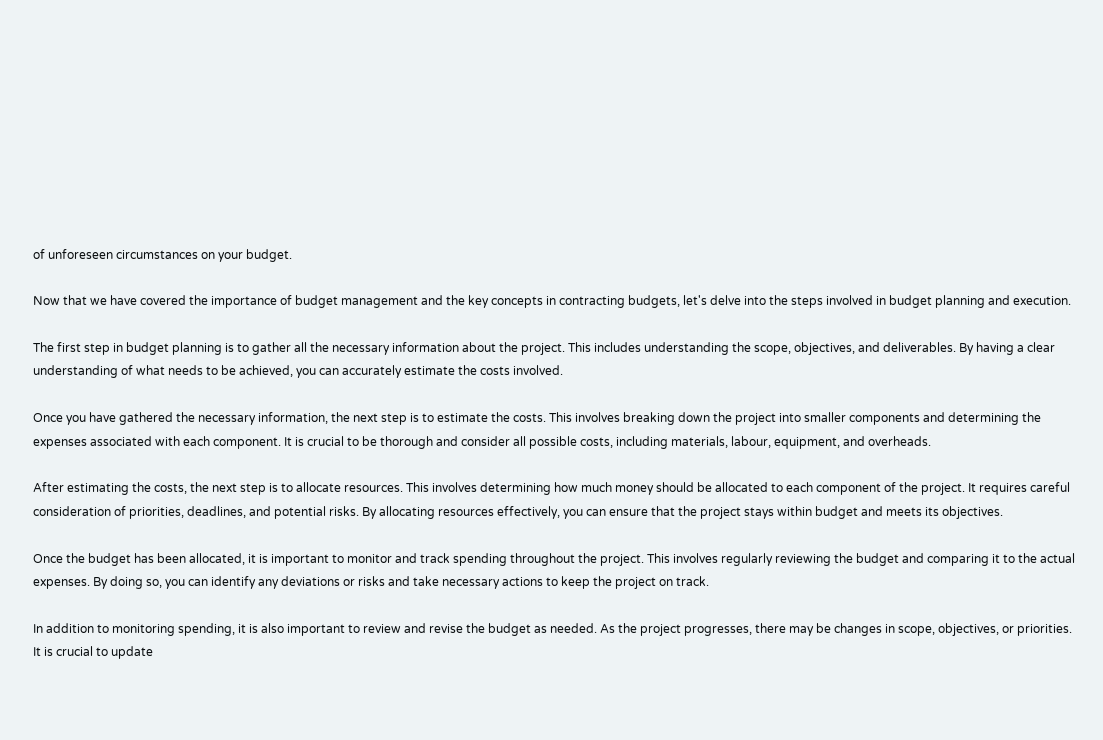of unforeseen circumstances on your budget.

Now that we have covered the importance of budget management and the key concepts in contracting budgets, let's delve into the steps involved in budget planning and execution.

The first step in budget planning is to gather all the necessary information about the project. This includes understanding the scope, objectives, and deliverables. By having a clear understanding of what needs to be achieved, you can accurately estimate the costs involved.

Once you have gathered the necessary information, the next step is to estimate the costs. This involves breaking down the project into smaller components and determining the expenses associated with each component. It is crucial to be thorough and consider all possible costs, including materials, labour, equipment, and overheads.

After estimating the costs, the next step is to allocate resources. This involves determining how much money should be allocated to each component of the project. It requires careful consideration of priorities, deadlines, and potential risks. By allocating resources effectively, you can ensure that the project stays within budget and meets its objectives.

Once the budget has been allocated, it is important to monitor and track spending throughout the project. This involves regularly reviewing the budget and comparing it to the actual expenses. By doing so, you can identify any deviations or risks and take necessary actions to keep the project on track.

In addition to monitoring spending, it is also important to review and revise the budget as needed. As the project progresses, there may be changes in scope, objectives, or priorities. It is crucial to update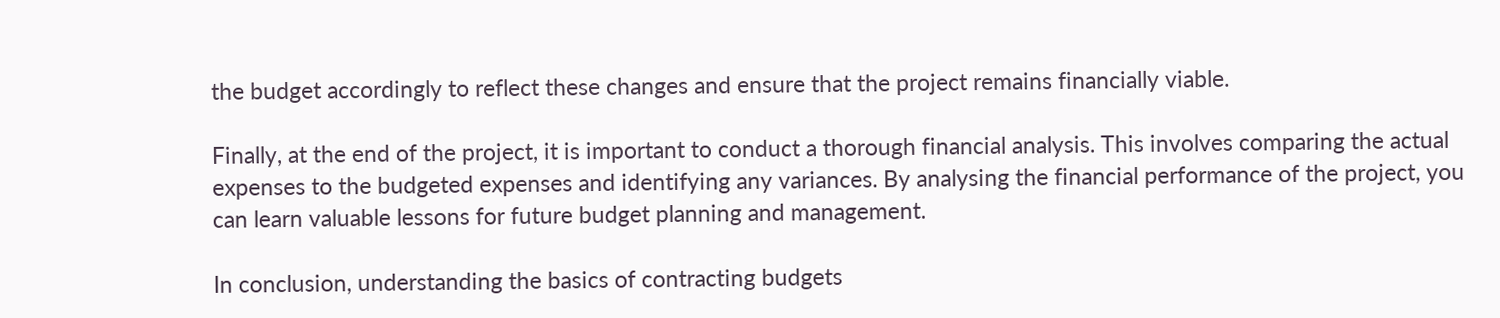the budget accordingly to reflect these changes and ensure that the project remains financially viable.

Finally, at the end of the project, it is important to conduct a thorough financial analysis. This involves comparing the actual expenses to the budgeted expenses and identifying any variances. By analysing the financial performance of the project, you can learn valuable lessons for future budget planning and management.

In conclusion, understanding the basics of contracting budgets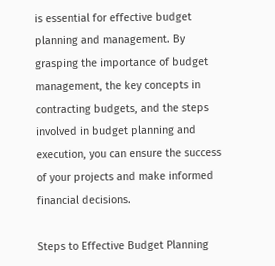is essential for effective budget planning and management. By grasping the importance of budget management, the key concepts in contracting budgets, and the steps involved in budget planning and execution, you can ensure the success of your projects and make informed financial decisions.

Steps to Effective Budget Planning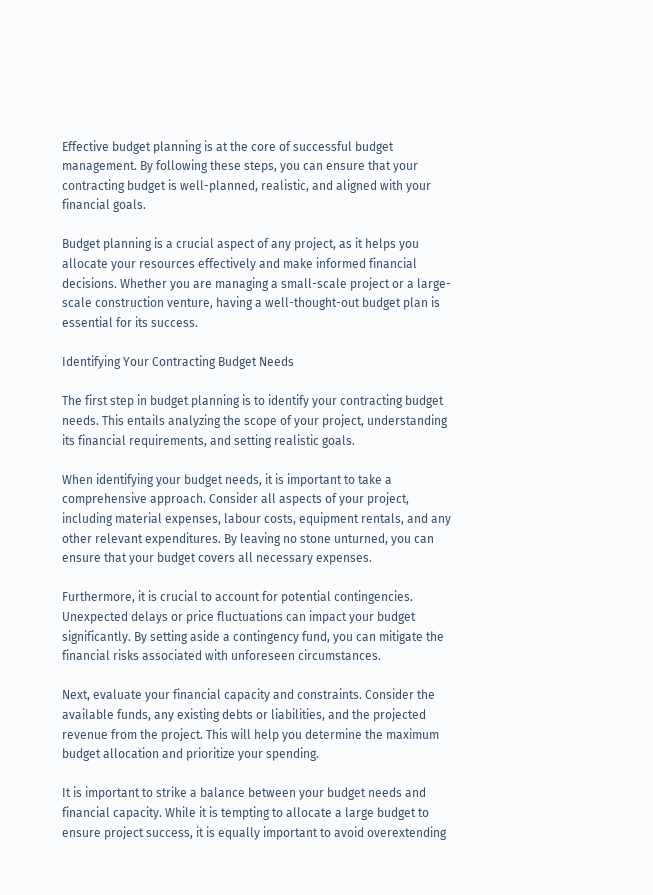Effective budget planning is at the core of successful budget management. By following these steps, you can ensure that your contracting budget is well-planned, realistic, and aligned with your financial goals.

Budget planning is a crucial aspect of any project, as it helps you allocate your resources effectively and make informed financial decisions. Whether you are managing a small-scale project or a large-scale construction venture, having a well-thought-out budget plan is essential for its success.

Identifying Your Contracting Budget Needs

The first step in budget planning is to identify your contracting budget needs. This entails analyzing the scope of your project, understanding its financial requirements, and setting realistic goals.

When identifying your budget needs, it is important to take a comprehensive approach. Consider all aspects of your project, including material expenses, labour costs, equipment rentals, and any other relevant expenditures. By leaving no stone unturned, you can ensure that your budget covers all necessary expenses.

Furthermore, it is crucial to account for potential contingencies. Unexpected delays or price fluctuations can impact your budget significantly. By setting aside a contingency fund, you can mitigate the financial risks associated with unforeseen circumstances.

Next, evaluate your financial capacity and constraints. Consider the available funds, any existing debts or liabilities, and the projected revenue from the project. This will help you determine the maximum budget allocation and prioritize your spending.

It is important to strike a balance between your budget needs and financial capacity. While it is tempting to allocate a large budget to ensure project success, it is equally important to avoid overextending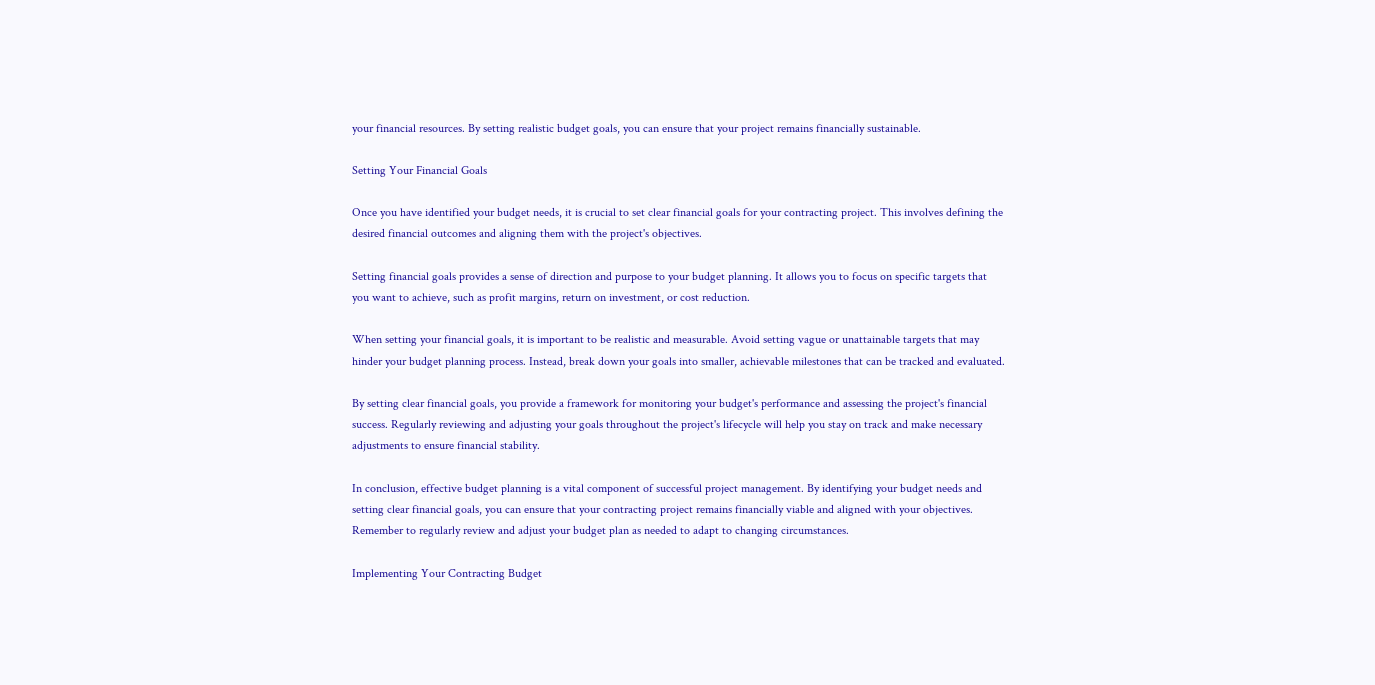your financial resources. By setting realistic budget goals, you can ensure that your project remains financially sustainable.

Setting Your Financial Goals

Once you have identified your budget needs, it is crucial to set clear financial goals for your contracting project. This involves defining the desired financial outcomes and aligning them with the project's objectives.

Setting financial goals provides a sense of direction and purpose to your budget planning. It allows you to focus on specific targets that you want to achieve, such as profit margins, return on investment, or cost reduction.

When setting your financial goals, it is important to be realistic and measurable. Avoid setting vague or unattainable targets that may hinder your budget planning process. Instead, break down your goals into smaller, achievable milestones that can be tracked and evaluated.

By setting clear financial goals, you provide a framework for monitoring your budget's performance and assessing the project's financial success. Regularly reviewing and adjusting your goals throughout the project's lifecycle will help you stay on track and make necessary adjustments to ensure financial stability.

In conclusion, effective budget planning is a vital component of successful project management. By identifying your budget needs and setting clear financial goals, you can ensure that your contracting project remains financially viable and aligned with your objectives. Remember to regularly review and adjust your budget plan as needed to adapt to changing circumstances.

Implementing Your Contracting Budget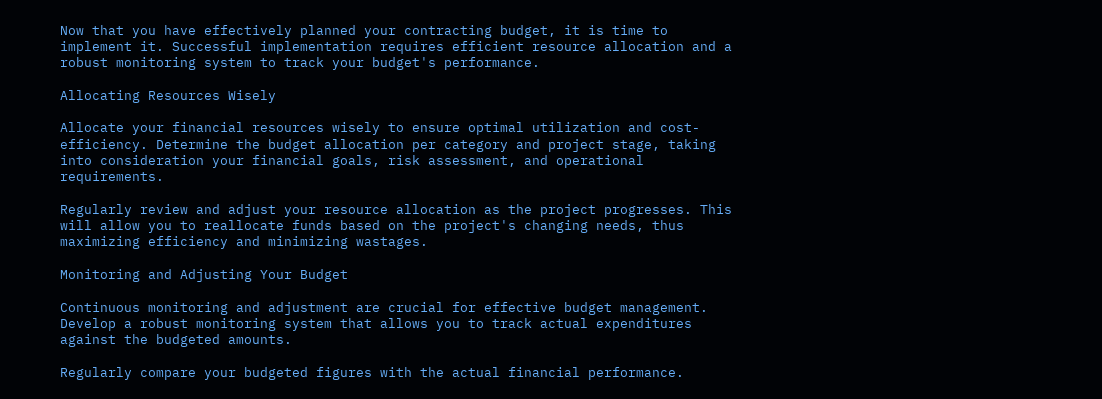Now that you have effectively planned your contracting budget, it is time to implement it. Successful implementation requires efficient resource allocation and a robust monitoring system to track your budget's performance.

Allocating Resources Wisely

Allocate your financial resources wisely to ensure optimal utilization and cost-efficiency. Determine the budget allocation per category and project stage, taking into consideration your financial goals, risk assessment, and operational requirements.

Regularly review and adjust your resource allocation as the project progresses. This will allow you to reallocate funds based on the project's changing needs, thus maximizing efficiency and minimizing wastages.

Monitoring and Adjusting Your Budget

Continuous monitoring and adjustment are crucial for effective budget management. Develop a robust monitoring system that allows you to track actual expenditures against the budgeted amounts.

Regularly compare your budgeted figures with the actual financial performance.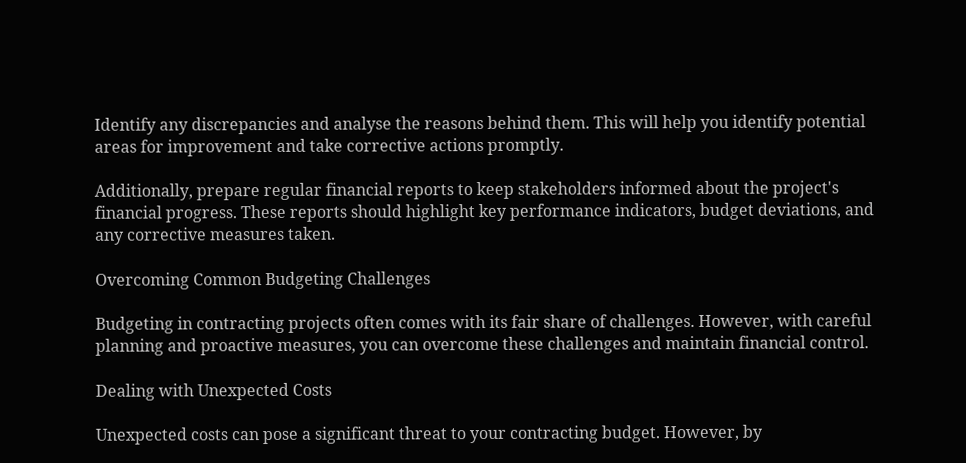Identify any discrepancies and analyse the reasons behind them. This will help you identify potential areas for improvement and take corrective actions promptly.

Additionally, prepare regular financial reports to keep stakeholders informed about the project's financial progress. These reports should highlight key performance indicators, budget deviations, and any corrective measures taken.

Overcoming Common Budgeting Challenges

Budgeting in contracting projects often comes with its fair share of challenges. However, with careful planning and proactive measures, you can overcome these challenges and maintain financial control.

Dealing with Unexpected Costs

Unexpected costs can pose a significant threat to your contracting budget. However, by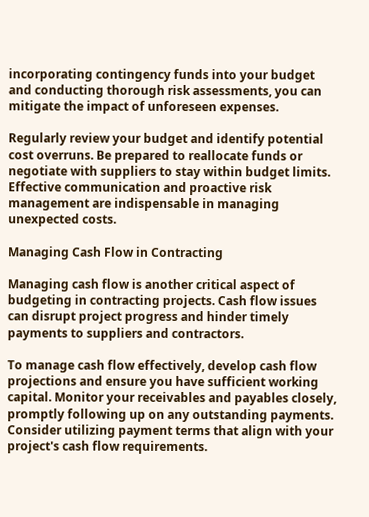incorporating contingency funds into your budget and conducting thorough risk assessments, you can mitigate the impact of unforeseen expenses.

Regularly review your budget and identify potential cost overruns. Be prepared to reallocate funds or negotiate with suppliers to stay within budget limits. Effective communication and proactive risk management are indispensable in managing unexpected costs.

Managing Cash Flow in Contracting

Managing cash flow is another critical aspect of budgeting in contracting projects. Cash flow issues can disrupt project progress and hinder timely payments to suppliers and contractors.

To manage cash flow effectively, develop cash flow projections and ensure you have sufficient working capital. Monitor your receivables and payables closely, promptly following up on any outstanding payments. Consider utilizing payment terms that align with your project's cash flow requirements.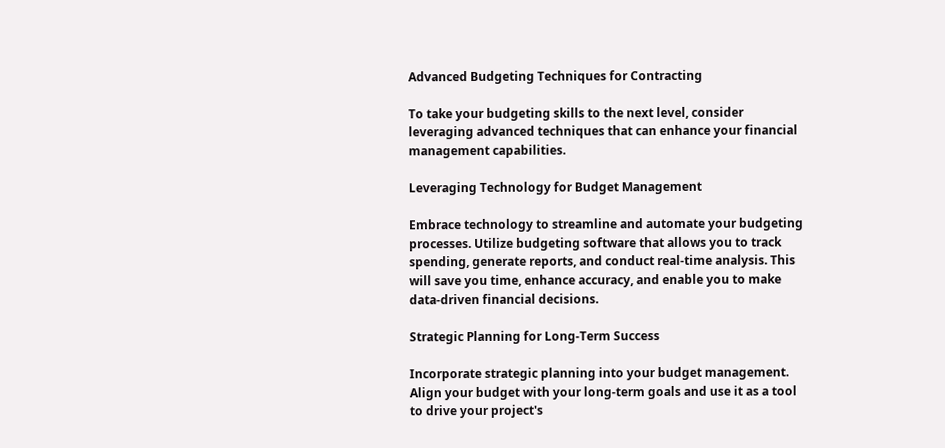Advanced Budgeting Techniques for Contracting

To take your budgeting skills to the next level, consider leveraging advanced techniques that can enhance your financial management capabilities.

Leveraging Technology for Budget Management

Embrace technology to streamline and automate your budgeting processes. Utilize budgeting software that allows you to track spending, generate reports, and conduct real-time analysis. This will save you time, enhance accuracy, and enable you to make data-driven financial decisions.

Strategic Planning for Long-Term Success

Incorporate strategic planning into your budget management. Align your budget with your long-term goals and use it as a tool to drive your project's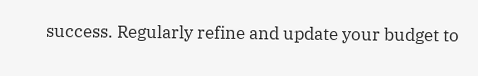success. Regularly refine and update your budget to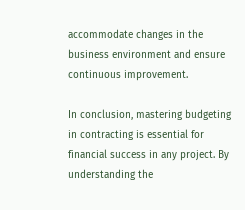accommodate changes in the business environment and ensure continuous improvement.

In conclusion, mastering budgeting in contracting is essential for financial success in any project. By understanding the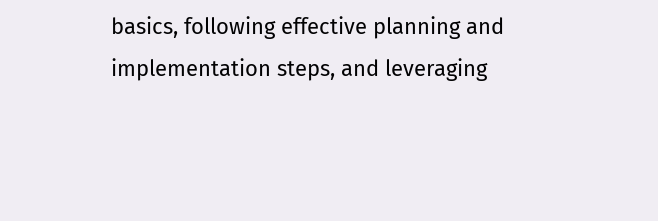basics, following effective planning and implementation steps, and leveraging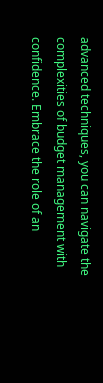advanced techniques, you can navigate the complexities of budget management with confidence. Embrace the role of an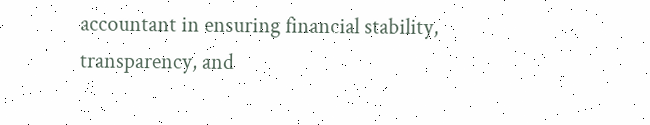accountant in ensuring financial stability, transparency, and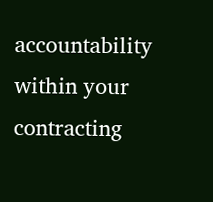accountability within your contracting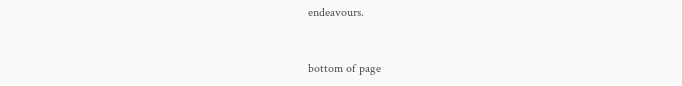endeavours.


bottom of page